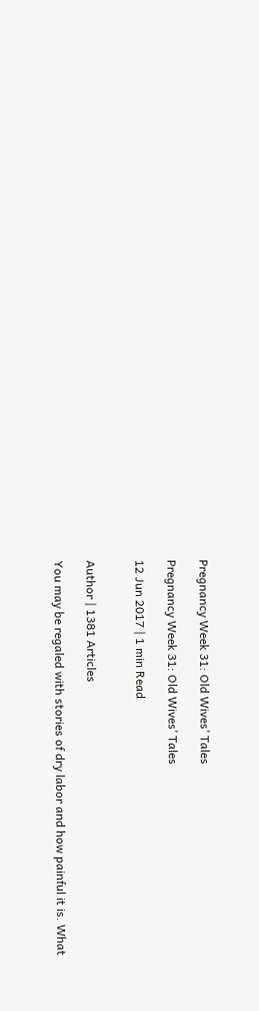Pregnancy Week 31: Old Wives’ Tales

Pregnancy Week 31: Old Wives’ Tales

12 Jun 2017 | 1 min Read


Author | 1381 Articles

You may be regaled with stories of dry labor and how painful it is. What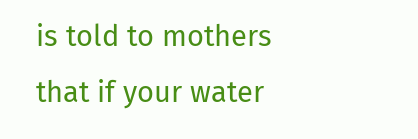is told to mothers that if your water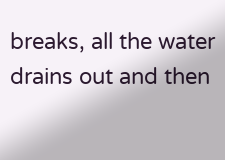breaks, all the water drains out and then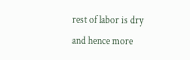rest of labor is dry and hence more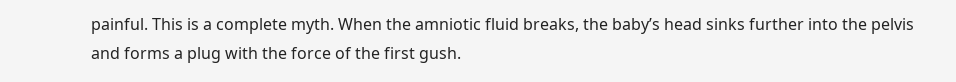painful. This is a complete myth. When the amniotic fluid breaks, the baby’s head sinks further into the pelvis and forms a plug with the force of the first gush.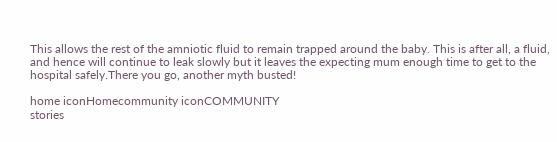This allows the rest of the amniotic fluid to remain trapped around the baby. This is after all, a fluid, and hence will continue to leak slowly but it leaves the expecting mum enough time to get to the hospital safely.There you go, another myth busted!

home iconHomecommunity iconCOMMUNITY
stories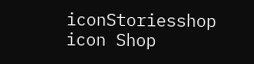iconStoriesshop icon Shop